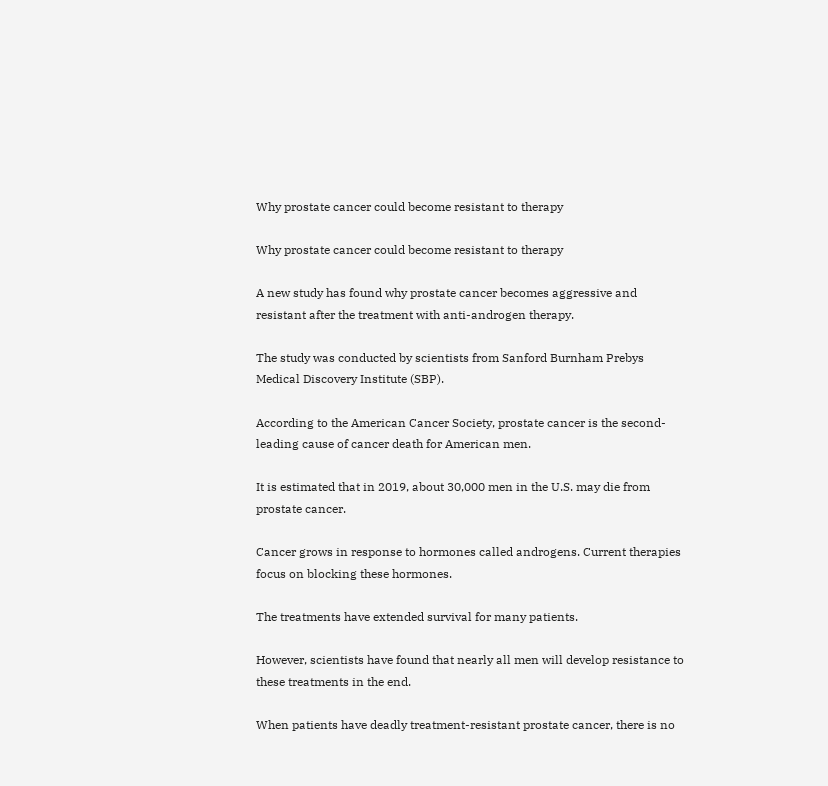Why prostate cancer could become resistant to therapy

Why prostate cancer could become resistant to therapy

A new study has found why prostate cancer becomes aggressive and resistant after the treatment with anti-androgen therapy.

The study was conducted by scientists from Sanford Burnham Prebys Medical Discovery Institute (SBP).

According to the American Cancer Society, prostate cancer is the second-leading cause of cancer death for American men.

It is estimated that in 2019, about 30,000 men in the U.S. may die from prostate cancer.

Cancer grows in response to hormones called androgens. Current therapies focus on blocking these hormones.

The treatments have extended survival for many patients.

However, scientists have found that nearly all men will develop resistance to these treatments in the end.

When patients have deadly treatment-resistant prostate cancer, there is no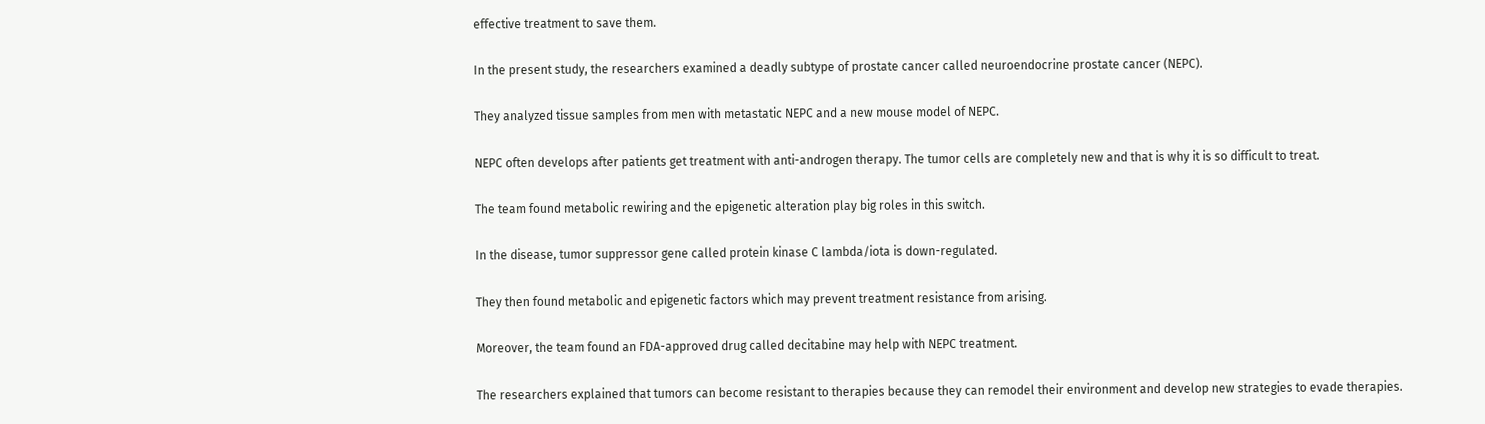effective treatment to save them.

In the present study, the researchers examined a deadly subtype of prostate cancer called neuroendocrine prostate cancer (NEPC).

They analyzed tissue samples from men with metastatic NEPC and a new mouse model of NEPC.

NEPC often develops after patients get treatment with anti-androgen therapy. The tumor cells are completely new and that is why it is so difficult to treat.

The team found metabolic rewiring and the epigenetic alteration play big roles in this switch.

In the disease, tumor suppressor gene called protein kinase C lambda/iota is down-regulated.

They then found metabolic and epigenetic factors which may prevent treatment resistance from arising.

Moreover, the team found an FDA-approved drug called decitabine may help with NEPC treatment.

The researchers explained that tumors can become resistant to therapies because they can remodel their environment and develop new strategies to evade therapies.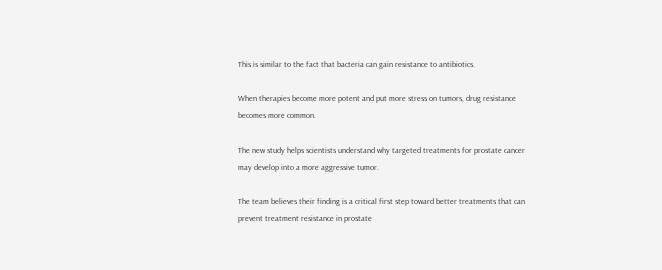This is similar to the fact that bacteria can gain resistance to antibiotics.

When therapies become more potent and put more stress on tumors, drug resistance becomes more common.

The new study helps scientists understand why targeted treatments for prostate cancer may develop into a more aggressive tumor.

The team believes their finding is a critical first step toward better treatments that can prevent treatment resistance in prostate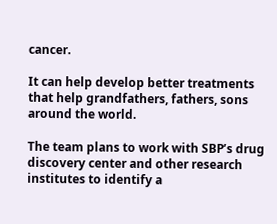cancer.

It can help develop better treatments that help grandfathers, fathers, sons around the world.

The team plans to work with SBP’s drug discovery center and other research institutes to identify a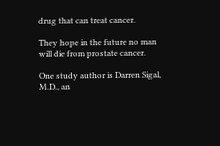drug that can treat cancer.

They hope in the future no man will die from prostate cancer.

One study author is Darren Sigal, M.D., an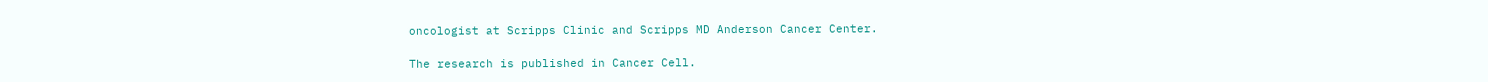oncologist at Scripps Clinic and Scripps MD Anderson Cancer Center.

The research is published in Cancer Cell.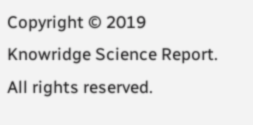Copyright © 2019 Knowridge Science Report. All rights reserved.